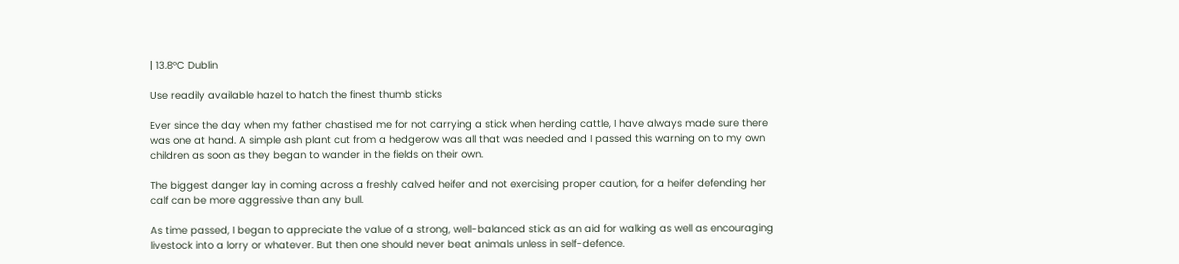| 13.8°C Dublin

Use readily available hazel to hatch the finest thumb sticks

Ever since the day when my father chastised me for not carrying a stick when herding cattle, I have always made sure there was one at hand. A simple ash plant cut from a hedgerow was all that was needed and I passed this warning on to my own children as soon as they began to wander in the fields on their own.

The biggest danger lay in coming across a freshly calved heifer and not exercising proper caution, for a heifer defending her calf can be more aggressive than any bull.

As time passed, I began to appreciate the value of a strong, well-balanced stick as an aid for walking as well as encouraging livestock into a lorry or whatever. But then one should never beat animals unless in self-defence.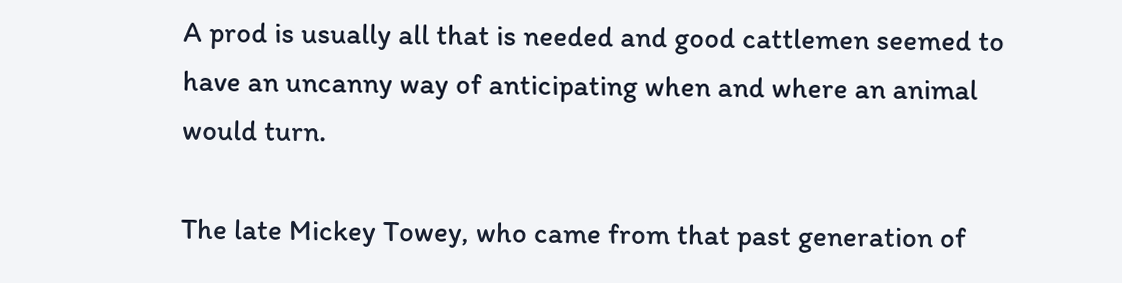A prod is usually all that is needed and good cattlemen seemed to have an uncanny way of anticipating when and where an animal would turn.

The late Mickey Towey, who came from that past generation of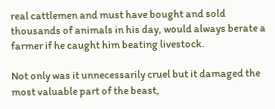real cattlemen and must have bought and sold thousands of animals in his day, would always berate a farmer if he caught him beating livestock.

Not only was it unnecessarily cruel but it damaged the most valuable part of the beast,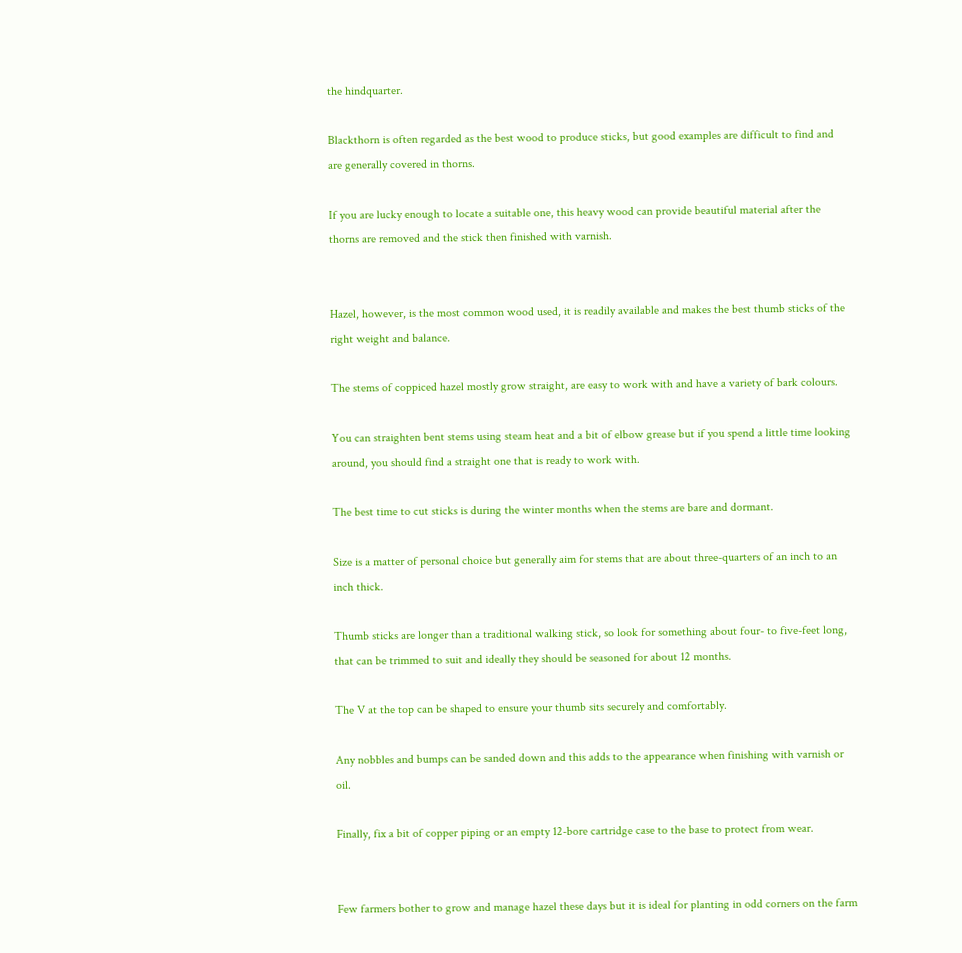the hindquarter.

Blackthorn is often regarded as the best wood to produce sticks, but good examples are difficult to find and are generally covered in thorns.

If you are lucky enough to locate a suitable one, this heavy wood can provide beautiful material after the thorns are removed and the stick then finished with varnish.


Hazel, however, is the most common wood used, it is readily available and makes the best thumb sticks of the right weight and balance.

The stems of coppiced hazel mostly grow straight, are easy to work with and have a variety of bark colours.

You can straighten bent stems using steam heat and a bit of elbow grease but if you spend a little time looking around, you should find a straight one that is ready to work with.

The best time to cut sticks is during the winter months when the stems are bare and dormant.

Size is a matter of personal choice but generally aim for stems that are about three-quarters of an inch to an inch thick.

Thumb sticks are longer than a traditional walking stick, so look for something about four- to five-feet long, that can be trimmed to suit and ideally they should be seasoned for about 12 months.

The V at the top can be shaped to ensure your thumb sits securely and comfortably.

Any nobbles and bumps can be sanded down and this adds to the appearance when finishing with varnish or oil.

Finally, fix a bit of copper piping or an empty 12-bore cartridge case to the base to protect from wear.


Few farmers bother to grow and manage hazel these days but it is ideal for planting in odd corners on the farm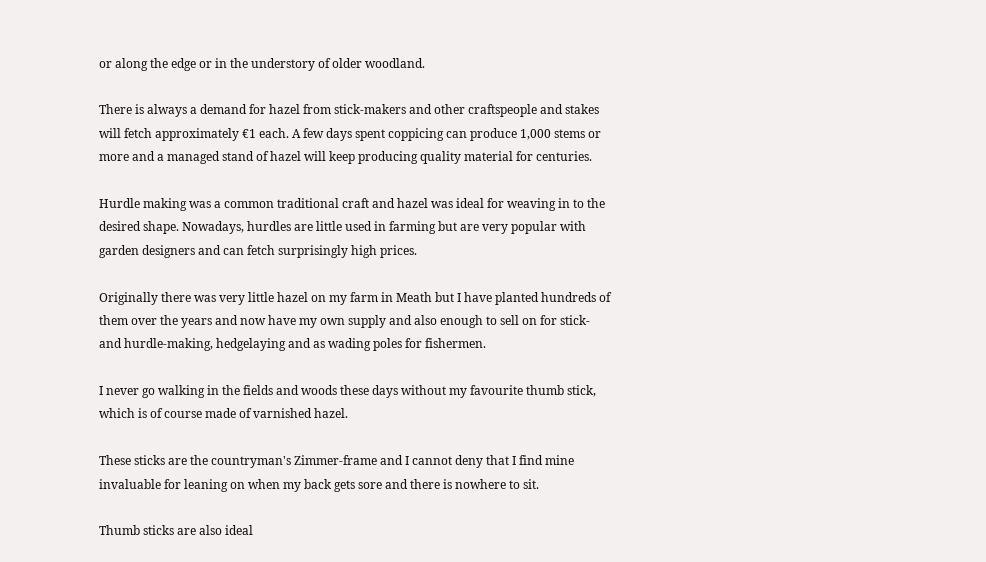or along the edge or in the understory of older woodland.

There is always a demand for hazel from stick-makers and other craftspeople and stakes will fetch approximately €1 each. A few days spent coppicing can produce 1,000 stems or more and a managed stand of hazel will keep producing quality material for centuries.

Hurdle making was a common traditional craft and hazel was ideal for weaving in to the desired shape. Nowadays, hurdles are little used in farming but are very popular with garden designers and can fetch surprisingly high prices.

Originally there was very little hazel on my farm in Meath but I have planted hundreds of them over the years and now have my own supply and also enough to sell on for stick- and hurdle-making, hedgelaying and as wading poles for fishermen.

I never go walking in the fields and woods these days without my favourite thumb stick, which is of course made of varnished hazel.

These sticks are the countryman's Zimmer-frame and I cannot deny that I find mine invaluable for leaning on when my back gets sore and there is nowhere to sit.

Thumb sticks are also ideal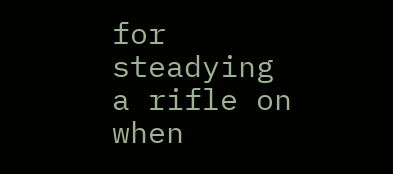for steadying a rifle on when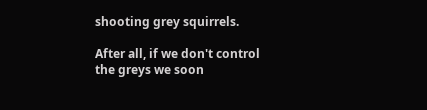shooting grey squirrels.

After all, if we don't control the greys we soon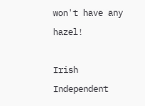won't have any hazel!

Irish Independent